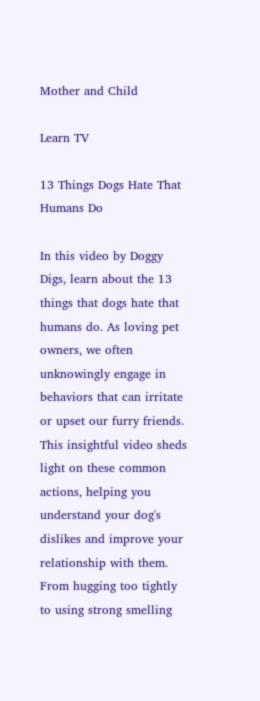Mother and Child

Learn TV

13 Things Dogs Hate That Humans Do

In this video by Doggy Digs, learn about the 13 things that dogs hate that humans do. As loving pet owners, we often unknowingly engage in behaviors that can irritate or upset our furry friends. This insightful video sheds light on these common actions, helping you understand your dog's dislikes and improve your relationship with them. From hugging too tightly to using strong smelling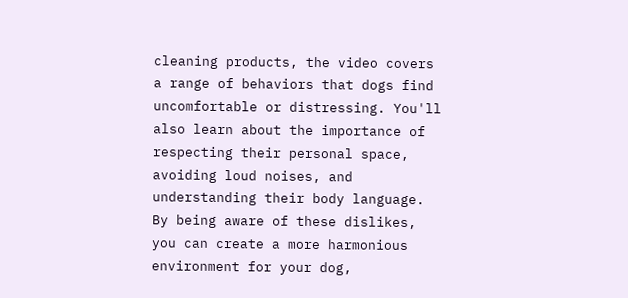cleaning products, the video covers a range of behaviors that dogs find uncomfortable or distressing. You'll also learn about the importance of respecting their personal space, avoiding loud noises, and understanding their body language. By being aware of these dislikes, you can create a more harmonious environment for your dog,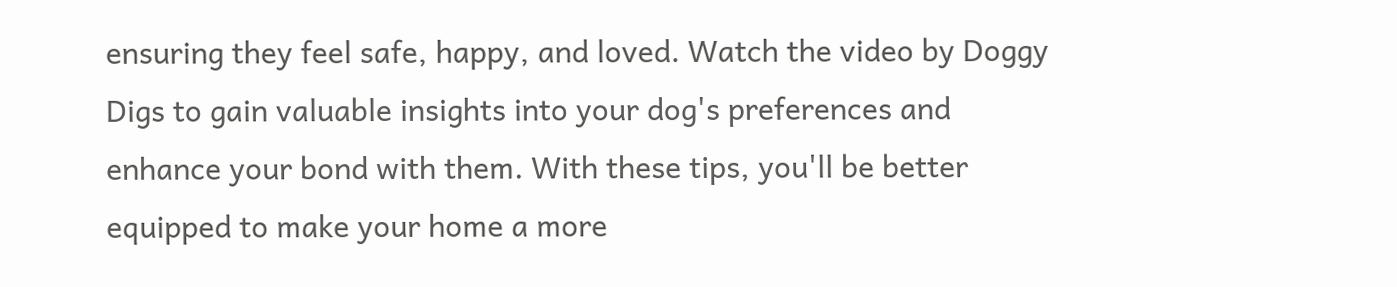ensuring they feel safe, happy, and loved. Watch the video by Doggy Digs to gain valuable insights into your dog's preferences and enhance your bond with them. With these tips, you'll be better equipped to make your home a more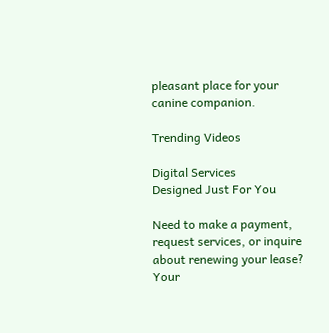pleasant place for your canine companion.

Trending Videos

Digital Services
Designed Just For You

Need to make a payment, request services, or inquire about renewing your lease? Your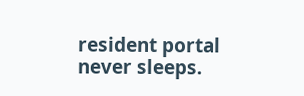resident portal never sleeps.